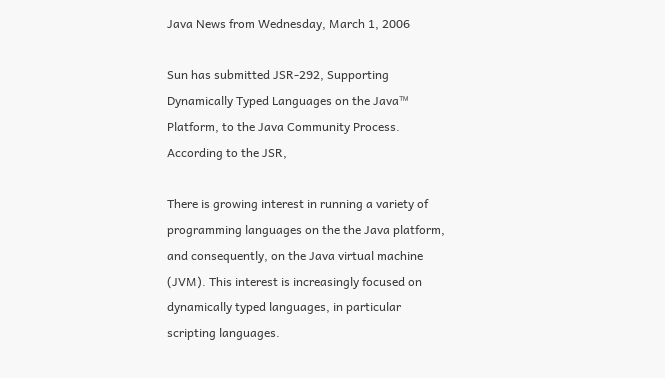Java News from Wednesday, March 1, 2006

Sun has submitted JSR-292, Supporting Dynamically Typed Languages on the Java™ Platform, to the Java Community Process. According to the JSR,

There is growing interest in running a variety of programming languages on the the Java platform, and consequently, on the Java virtual machine (JVM). This interest is increasingly focused on dynamically typed languages, in particular scripting languages.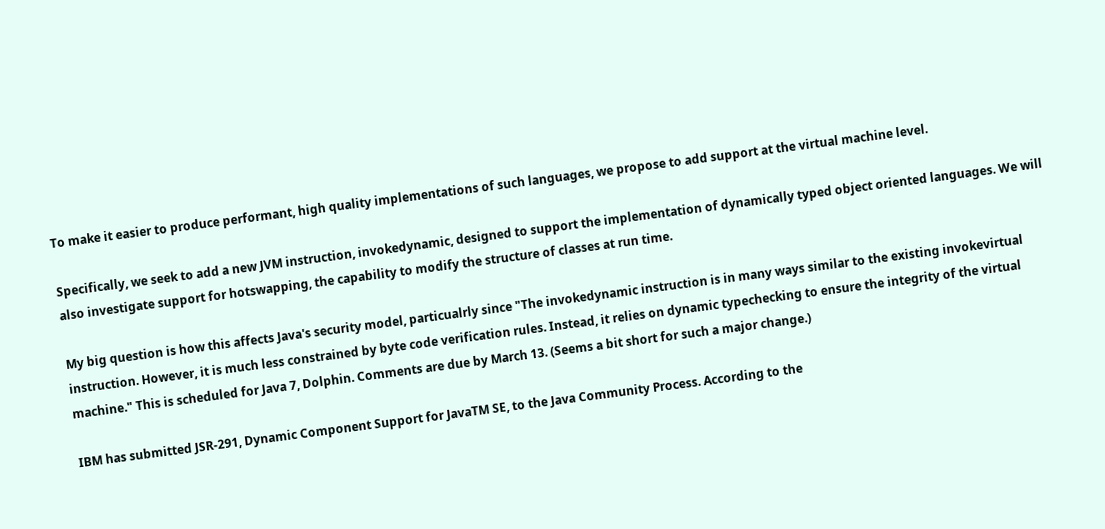To make it easier to produce performant, high quality implementations of such languages, we propose to add support at the virtual machine level.

Specifically, we seek to add a new JVM instruction, invokedynamic, designed to support the implementation of dynamically typed object oriented languages. We will also investigate support for hotswapping, the capability to modify the structure of classes at run time.

My big question is how this affects Java's security model, particualrly since "The invokedynamic instruction is in many ways similar to the existing invokevirtual instruction. However, it is much less constrained by byte code verification rules. Instead, it relies on dynamic typechecking to ensure the integrity of the virtual machine." This is scheduled for Java 7, Dolphin. Comments are due by March 13. (Seems a bit short for such a major change.)

IBM has submitted JSR-291, Dynamic Component Support for JavaTM SE, to the Java Community Process. According to the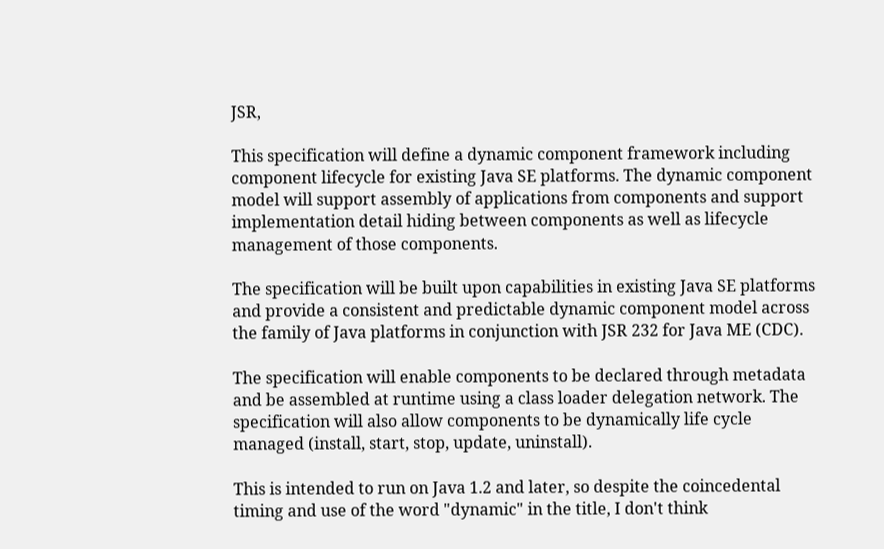JSR,

This specification will define a dynamic component framework including component lifecycle for existing Java SE platforms. The dynamic component model will support assembly of applications from components and support implementation detail hiding between components as well as lifecycle management of those components.

The specification will be built upon capabilities in existing Java SE platforms and provide a consistent and predictable dynamic component model across the family of Java platforms in conjunction with JSR 232 for Java ME (CDC).

The specification will enable components to be declared through metadata and be assembled at runtime using a class loader delegation network. The specification will also allow components to be dynamically life cycle managed (install, start, stop, update, uninstall).

This is intended to run on Java 1.2 and later, so despite the coincedental timing and use of the word "dynamic" in the title, I don't think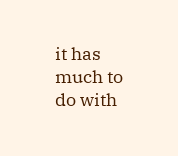it has much to do with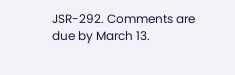JSR-292. Comments are due by March 13.